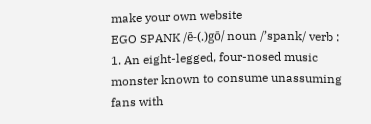make your own website
EGO SPANK /ē-(.)gō/ noun /’spank/ verb :   1. An eight-legged, four-nosed music monster known to consume unassuming fans with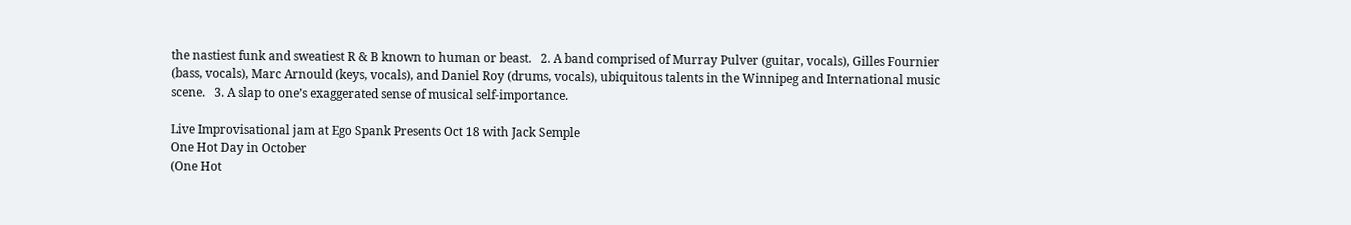the nastiest funk and sweatiest R & B known to human or beast.   2. A band comprised of Murray Pulver (guitar, vocals), Gilles Fournier (bass, vocals), Marc Arnould (keys, vocals), and Daniel Roy (drums, vocals), ubiquitous talents in the Winnipeg and International music scene.   3. A slap to one’s exaggerated sense of musical self-importance.

Live Improvisational jam at Ego Spank Presents Oct 18 with Jack Semple
One Hot Day in October
(One Hot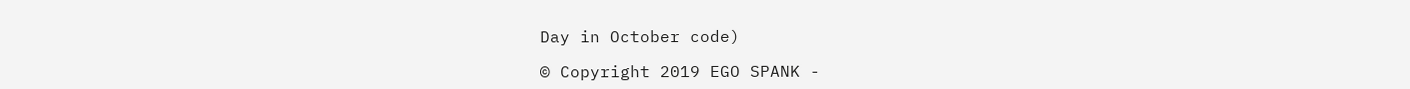Day in October code)

© Copyright 2019 EGO SPANK -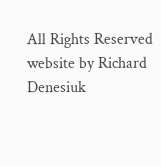All Rights Reserved                website by Richard Denesiuk